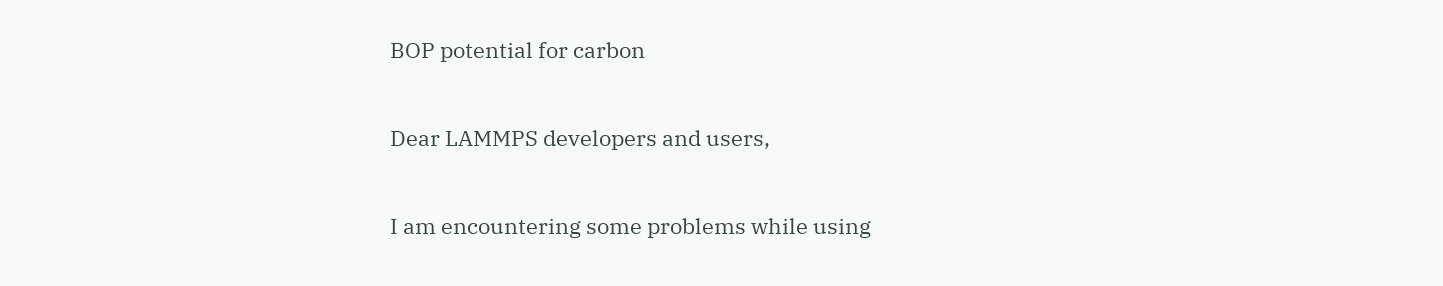BOP potential for carbon

Dear LAMMPS developers and users,

I am encountering some problems while using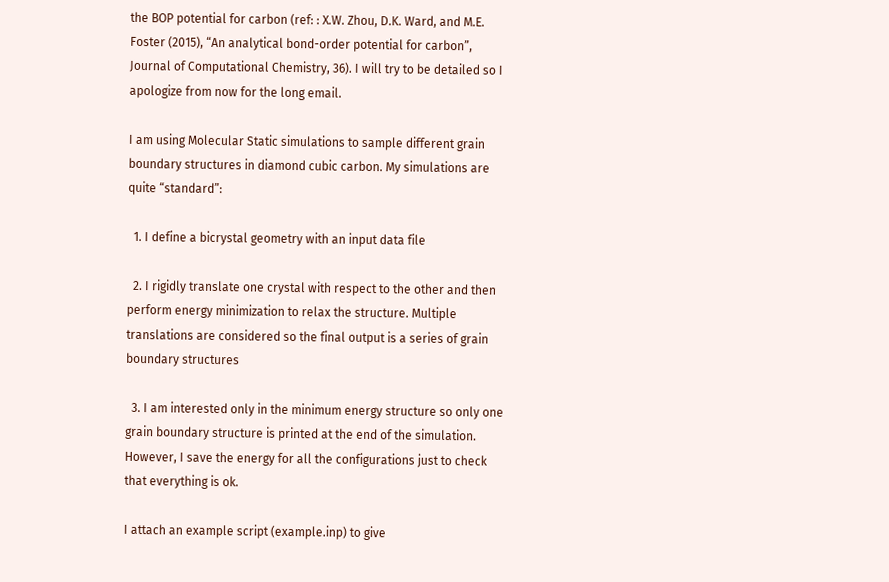the BOP potential for carbon (ref: : X.W. Zhou, D.K. Ward, and M.E. Foster (2015), “An analytical bond-order potential for carbon”, Journal of Computational Chemistry, 36). I will try to be detailed so I apologize from now for the long email.

I am using Molecular Static simulations to sample different grain boundary structures in diamond cubic carbon. My simulations are quite “standard”:

  1. I define a bicrystal geometry with an input data file

  2. I rigidly translate one crystal with respect to the other and then perform energy minimization to relax the structure. Multiple translations are considered so the final output is a series of grain boundary structures

  3. I am interested only in the minimum energy structure so only one grain boundary structure is printed at the end of the simulation. However, I save the energy for all the configurations just to check that everything is ok.

I attach an example script (example.inp) to give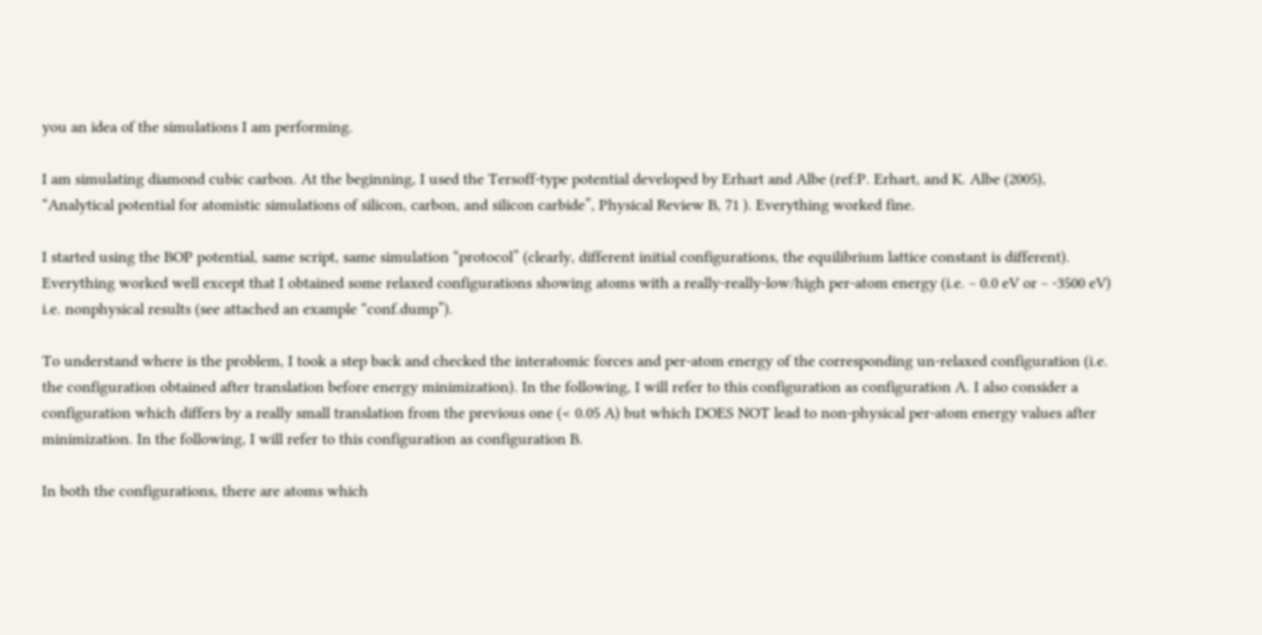you an idea of the simulations I am performing.

I am simulating diamond cubic carbon. At the beginning, I used the Tersoff-type potential developed by Erhart and Albe (ref:P. Erhart, and K. Albe (2005), “Analytical potential for atomistic simulations of silicon, carbon, and silicon carbide”, Physical Review B, 71 ). Everything worked fine.

I started using the BOP potential, same script, same simulation “protocol” (clearly, different initial configurations, the equilibrium lattice constant is different). Everything worked well except that I obtained some relaxed configurations showing atoms with a really-really-low/high per-atom energy (i.e. ~ 0.0 eV or ~ -3500 eV) i.e. nonphysical results (see attached an example “conf.dump”).

To understand where is the problem, I took a step back and checked the interatomic forces and per-atom energy of the corresponding un-relaxed configuration (i.e. the configuration obtained after translation before energy minimization). In the following, I will refer to this configuration as configuration A. I also consider a configuration which differs by a really small translation from the previous one (< 0.05 A) but which DOES NOT lead to non-physical per-atom energy values after minimization. In the following, I will refer to this configuration as configuration B.

In both the configurations, there are atoms which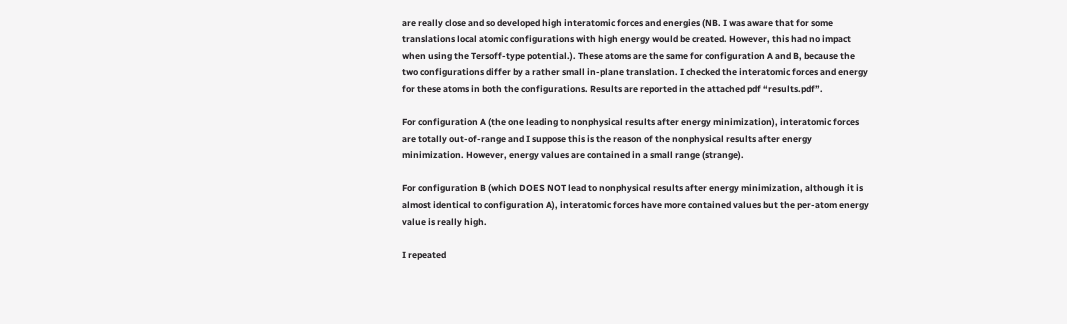are really close and so developed high interatomic forces and energies (NB. I was aware that for some translations local atomic configurations with high energy would be created. However, this had no impact when using the Tersoff-type potential.). These atoms are the same for configuration A and B, because the two configurations differ by a rather small in-plane translation. I checked the interatomic forces and energy for these atoms in both the configurations. Results are reported in the attached pdf “results.pdf”.

For configuration A (the one leading to nonphysical results after energy minimization), interatomic forces are totally out-of-range and I suppose this is the reason of the nonphysical results after energy minimization. However, energy values are contained in a small range (strange).

For configuration B (which DOES NOT lead to nonphysical results after energy minimization, although it is almost identical to configuration A), interatomic forces have more contained values but the per-atom energy value is really high.

I repeated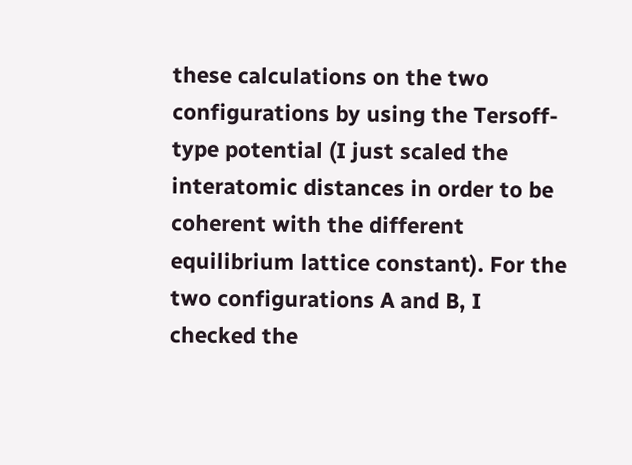these calculations on the two configurations by using the Tersoff-type potential (I just scaled the interatomic distances in order to be coherent with the different equilibrium lattice constant). For the two configurations A and B, I checked the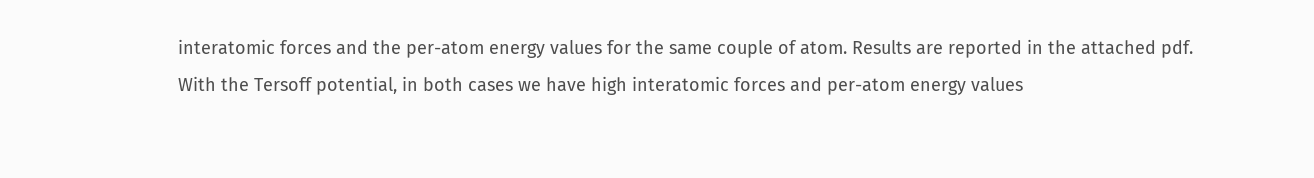interatomic forces and the per-atom energy values for the same couple of atom. Results are reported in the attached pdf. With the Tersoff potential, in both cases we have high interatomic forces and per-atom energy values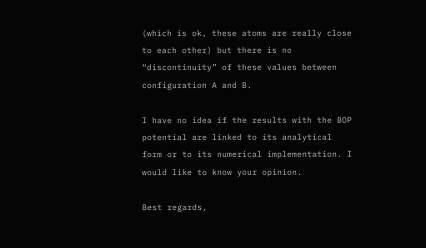(which is ok, these atoms are really close to each other) but there is no “discontinuity” of these values between configuration A and B.

I have no idea if the results with the BOP potential are linked to its analytical form or to its numerical implementation. I would like to know your opinion.

Best regards,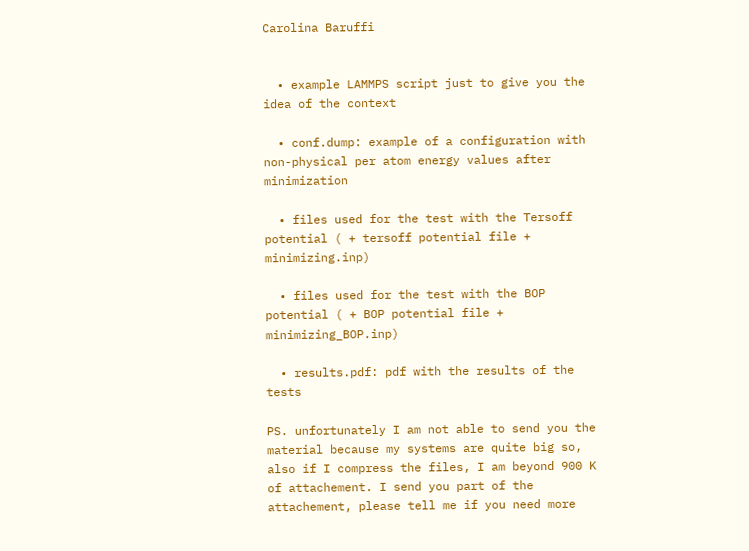Carolina Baruffi


  • example LAMMPS script just to give you the idea of the context

  • conf.dump: example of a configuration with non-physical per atom energy values after minimization

  • files used for the test with the Tersoff potential ( + tersoff potential file + minimizing.inp)

  • files used for the test with the BOP potential ( + BOP potential file + minimizing_BOP.inp)

  • results.pdf: pdf with the results of the tests

PS. unfortunately I am not able to send you the material because my systems are quite big so, also if I compress the files, I am beyond 900 K of attachement. I send you part of the attachement, please tell me if you need more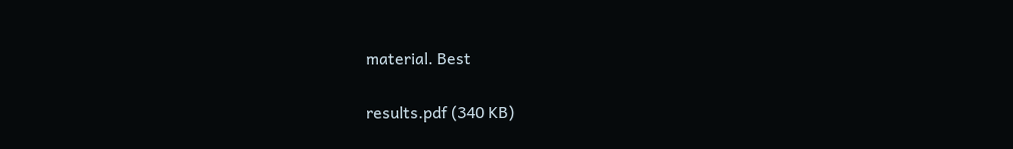material. Best

results.pdf (340 KB)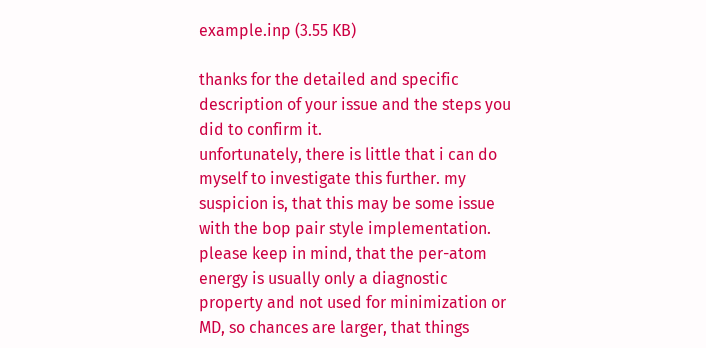example.inp (3.55 KB)

thanks for the detailed and specific description of your issue and the steps you did to confirm it.
unfortunately, there is little that i can do myself to investigate this further. my suspicion is, that this may be some issue with the bop pair style implementation.
please keep in mind, that the per-atom energy is usually only a diagnostic property and not used for minimization or MD, so chances are larger, that things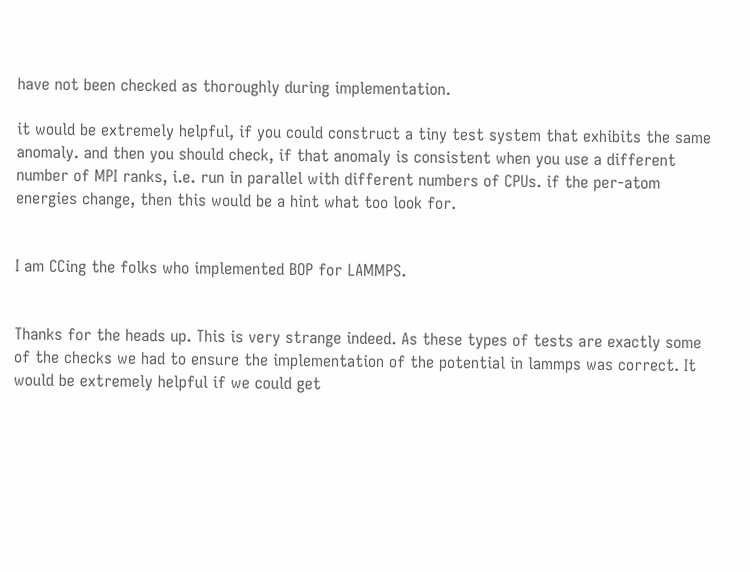have not been checked as thoroughly during implementation.

it would be extremely helpful, if you could construct a tiny test system that exhibits the same anomaly. and then you should check, if that anomaly is consistent when you use a different number of MPI ranks, i.e. run in parallel with different numbers of CPUs. if the per-atom energies change, then this would be a hint what too look for.


I am CCing the folks who implemented BOP for LAMMPS.


Thanks for the heads up. This is very strange indeed. As these types of tests are exactly some of the checks we had to ensure the implementation of the potential in lammps was correct. It would be extremely helpful if we could get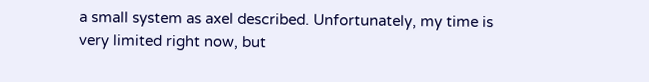a small system as axel described. Unfortunately, my time is very limited right now, but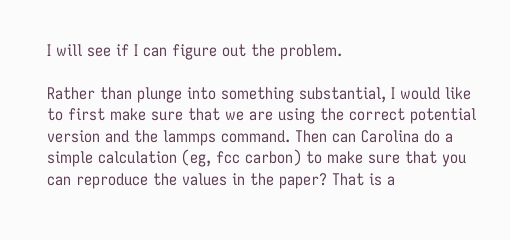I will see if I can figure out the problem.

Rather than plunge into something substantial, I would like to first make sure that we are using the correct potential version and the lammps command. Then can Carolina do a simple calculation (eg, fcc carbon) to make sure that you can reproduce the values in the paper? That is a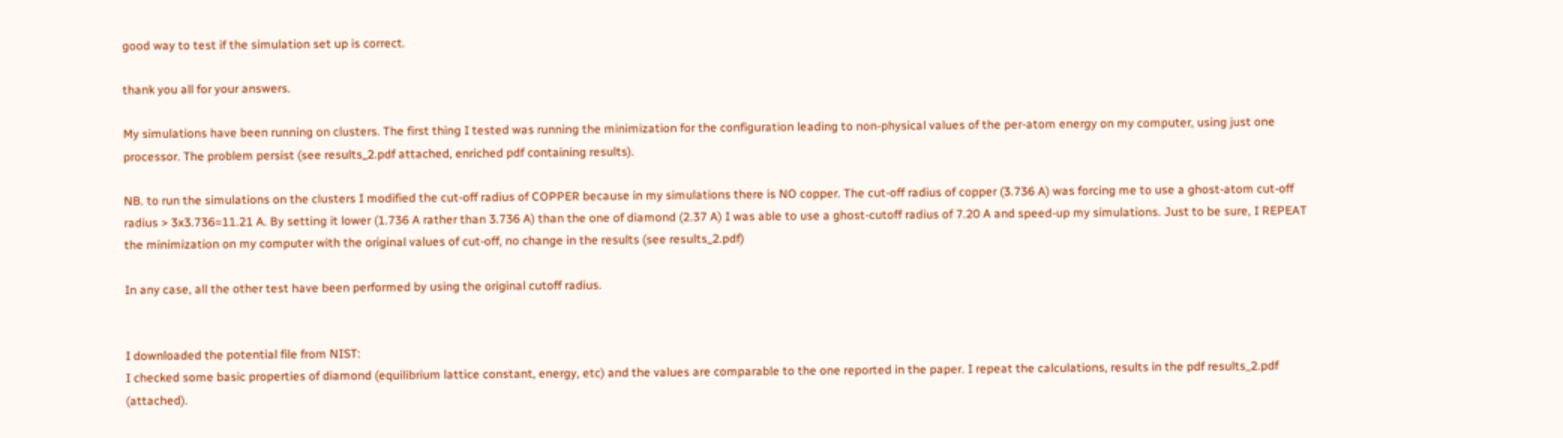good way to test if the simulation set up is correct.

thank you all for your answers.

My simulations have been running on clusters. The first thing I tested was running the minimization for the configuration leading to non-physical values of the per-atom energy on my computer, using just one processor. The problem persist (see results_2.pdf attached, enriched pdf containing results).

NB. to run the simulations on the clusters I modified the cut-off radius of COPPER because in my simulations there is NO copper. The cut-off radius of copper (3.736 A) was forcing me to use a ghost-atom cut-off radius > 3x3.736=11.21 A. By setting it lower (1.736 A rather than 3.736 A) than the one of diamond (2.37 A) I was able to use a ghost-cutoff radius of 7.20 A and speed-up my simulations. Just to be sure, I REPEAT the minimization on my computer with the original values of cut-off, no change in the results (see results_2.pdf)

In any case, all the other test have been performed by using the original cutoff radius.


I downloaded the potential file from NIST:
I checked some basic properties of diamond (equilibrium lattice constant, energy, etc) and the values are comparable to the one reported in the paper. I repeat the calculations, results in the pdf results_2.pdf (attached).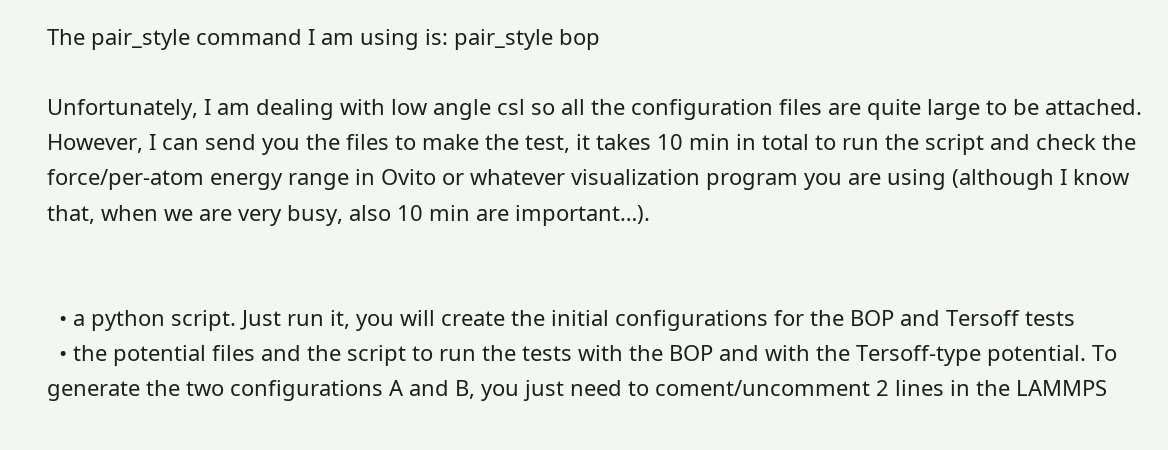The pair_style command I am using is: pair_style bop

Unfortunately, I am dealing with low angle csl so all the configuration files are quite large to be attached. However, I can send you the files to make the test, it takes 10 min in total to run the script and check the force/per-atom energy range in Ovito or whatever visualization program you are using (although I know that, when we are very busy, also 10 min are important…).


  • a python script. Just run it, you will create the initial configurations for the BOP and Tersoff tests
  • the potential files and the script to run the tests with the BOP and with the Tersoff-type potential. To generate the two configurations A and B, you just need to coment/uncomment 2 lines in the LAMMPS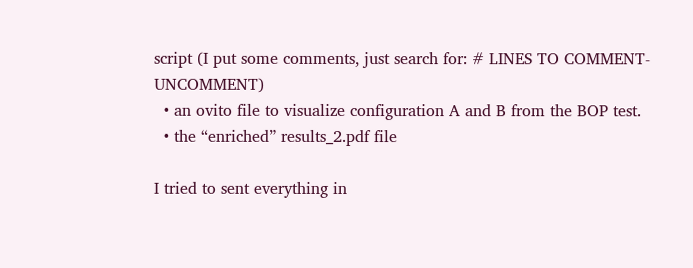script (I put some comments, just search for: # LINES TO COMMENT-UNCOMMENT)
  • an ovito file to visualize configuration A and B from the BOP test.
  • the “enriched” results_2.pdf file

I tried to sent everything in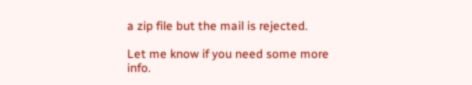a zip file but the mail is rejected.

Let me know if you need some more info.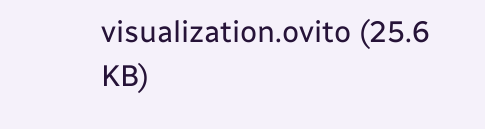visualization.ovito (25.6 KB)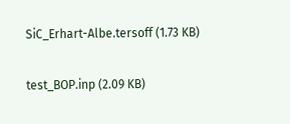SiC_Erhart-Albe.tersoff (1.73 KB)

test_BOP.inp (2.09 KB)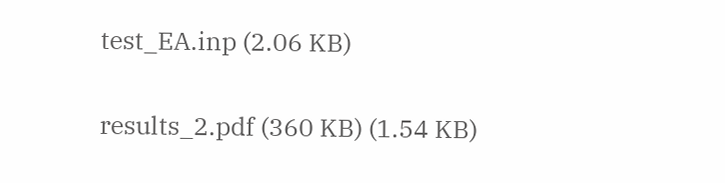test_EA.inp (2.06 KB)

results_2.pdf (360 KB) (1.54 KB)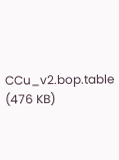CCu_v2.bop.table (476 KB)